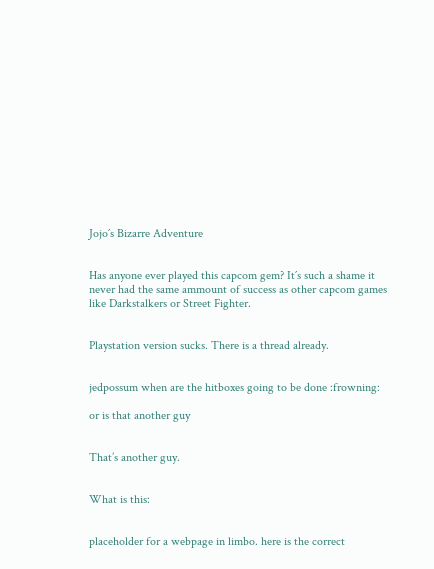Jojo´s Bizarre Adventure


Has anyone ever played this capcom gem? It´s such a shame it never had the same ammount of success as other capcom games like Darkstalkers or Street Fighter.


Playstation version sucks. There is a thread already.


jedpossum when are the hitboxes going to be done :frowning:

or is that another guy


That’s another guy.


What is this:


placeholder for a webpage in limbo. here is the correct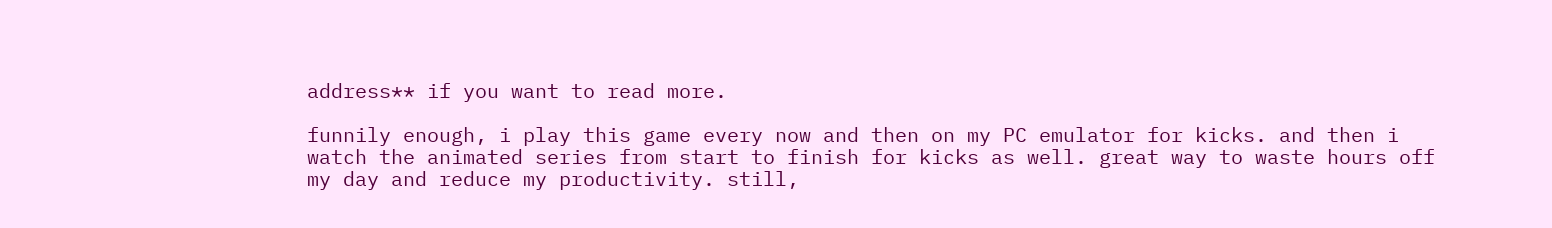address** if you want to read more.

funnily enough, i play this game every now and then on my PC emulator for kicks. and then i watch the animated series from start to finish for kicks as well. great way to waste hours off my day and reduce my productivity. still,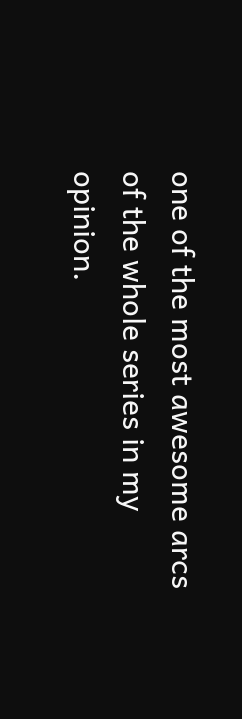one of the most awesome arcs of the whole series in my opinion.